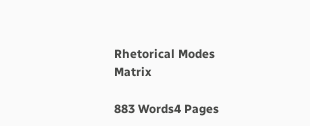Rhetorical Modes Matrix

883 Words4 Pages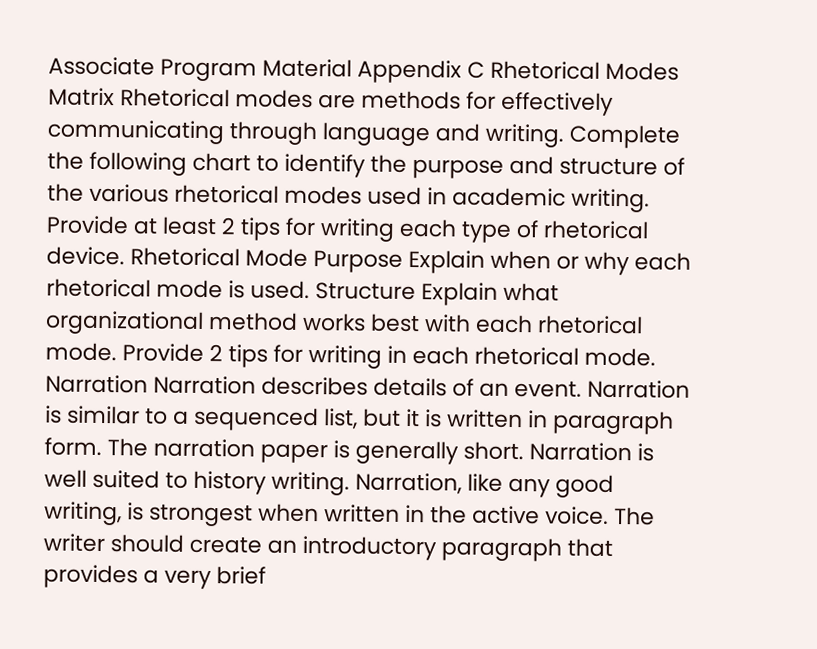Associate Program Material Appendix C Rhetorical Modes Matrix Rhetorical modes are methods for effectively communicating through language and writing. Complete the following chart to identify the purpose and structure of the various rhetorical modes used in academic writing. Provide at least 2 tips for writing each type of rhetorical device. Rhetorical Mode Purpose Explain when or why each rhetorical mode is used. Structure Explain what organizational method works best with each rhetorical mode. Provide 2 tips for writing in each rhetorical mode. Narration Narration describes details of an event. Narration is similar to a sequenced list, but it is written in paragraph form. The narration paper is generally short. Narration is well suited to history writing. Narration, like any good writing, is strongest when written in the active voice. The writer should create an introductory paragraph that provides a very brief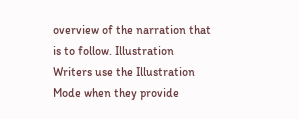overview of the narration that is to follow. Illustration Writers use the Illustration Mode when they provide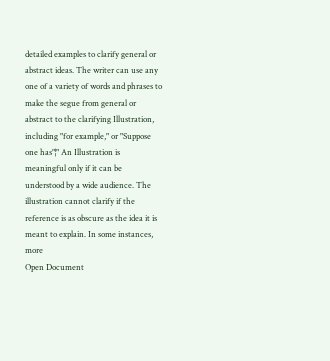detailed examples to clarify general or abstract ideas. The writer can use any one of a variety of words and phrases to make the segue from general or abstract to the clarifying Illustration, including "for example," or "Suppose one has"¦" An Illustration is meaningful only if it can be understood by a wide audience. The illustration cannot clarify if the reference is as obscure as the idea it is meant to explain. In some instances, more
Open Document